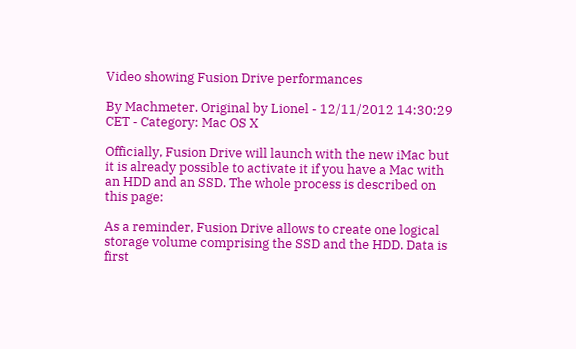Video showing Fusion Drive performances

By Machmeter. Original by Lionel - 12/11/2012 14:30:29 CET - Category: Mac OS X

Officially, Fusion Drive will launch with the new iMac but it is already possible to activate it if you have a Mac with an HDD and an SSD. The whole process is described on this page:

As a reminder, Fusion Drive allows to create one logical storage volume comprising the SSD and the HDD. Data is first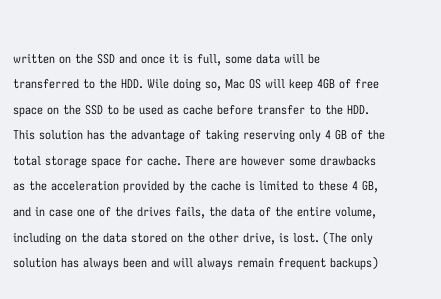written on the SSD and once it is full, some data will be transferred to the HDD. Wile doing so, Mac OS will keep 4GB of free space on the SSD to be used as cache before transfer to the HDD.
This solution has the advantage of taking reserving only 4 GB of the total storage space for cache. There are however some drawbacks as the acceleration provided by the cache is limited to these 4 GB, and in case one of the drives fails, the data of the entire volume, including on the data stored on the other drive, is lost. (The only solution has always been and will always remain frequent backups)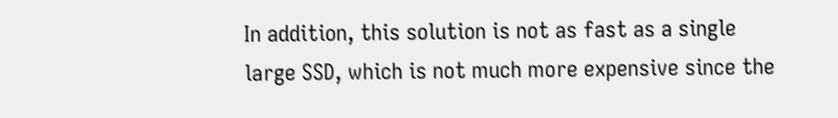In addition, this solution is not as fast as a single large SSD, which is not much more expensive since the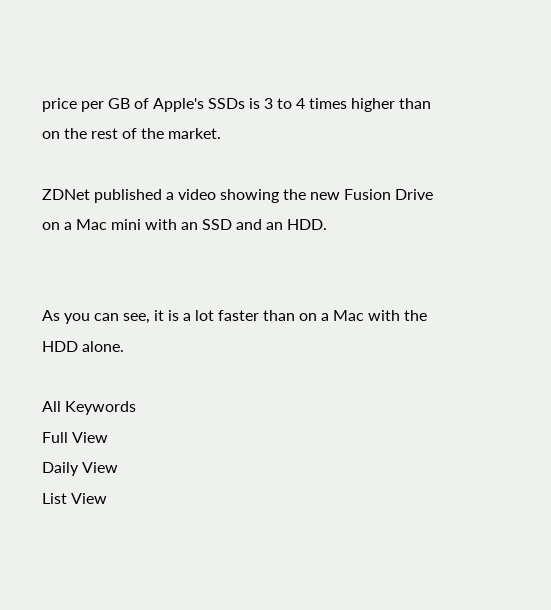price per GB of Apple's SSDs is 3 to 4 times higher than on the rest of the market.

ZDNet published a video showing the new Fusion Drive on a Mac mini with an SSD and an HDD.


As you can see, it is a lot faster than on a Mac with the HDD alone.

All Keywords
Full View
Daily View
List View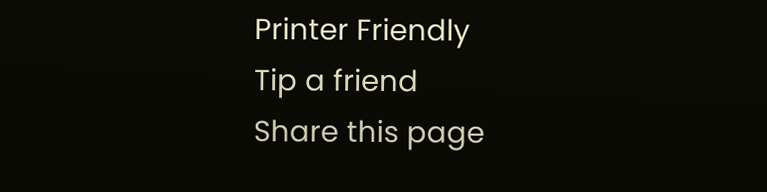Printer Friendly
Tip a friend
Share this page